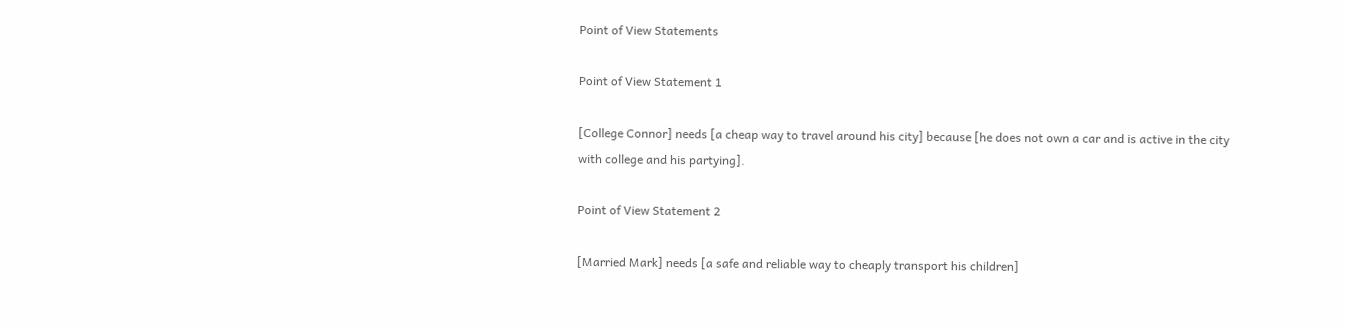Point of View Statements

Point of View Statement 1

[College Connor] needs [a cheap way to travel around his city] because [he does not own a car and is active in the city with college and his partying].

Point of View Statement 2

[Married Mark] needs [a safe and reliable way to cheaply transport his children]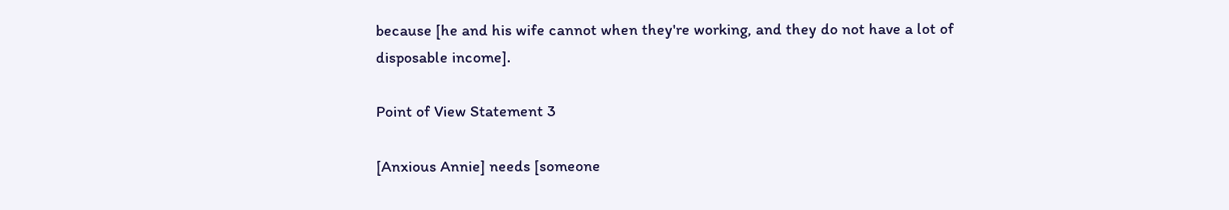because [he and his wife cannot when they're working, and they do not have a lot of disposable income].

Point of View Statement 3

[Anxious Annie] needs [someone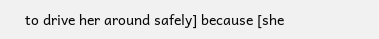to drive her around safely] because [she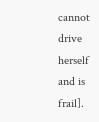cannot drive herself and is frail].